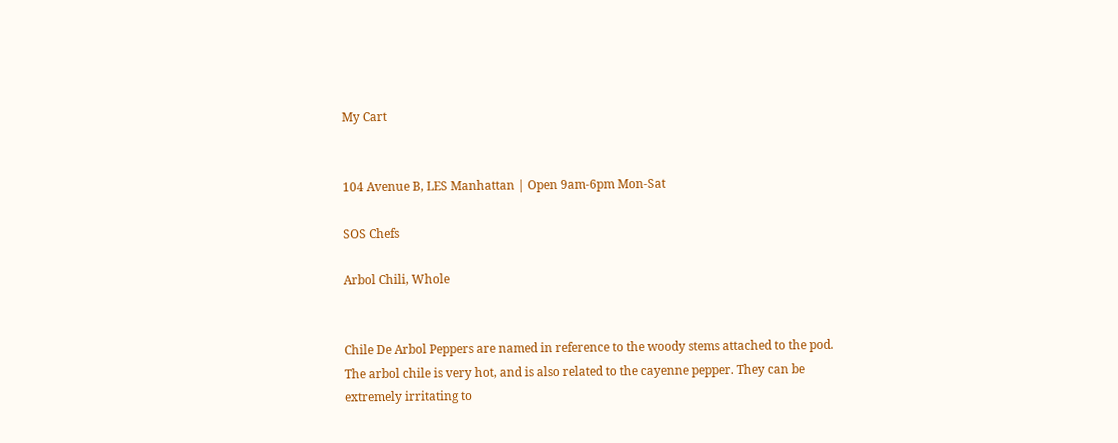My Cart


104 Avenue B, LES Manhattan | Open 9am-6pm Mon-Sat

SOS Chefs

Arbol Chili, Whole


Chile De Arbol Peppers are named in reference to the woody stems attached to the pod. The arbol chile is very hot, and is also related to the cayenne pepper. They can be extremely irritating to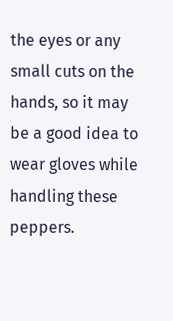the eyes or any small cuts on the hands, so it may be a good idea to wear gloves while handling these peppers.